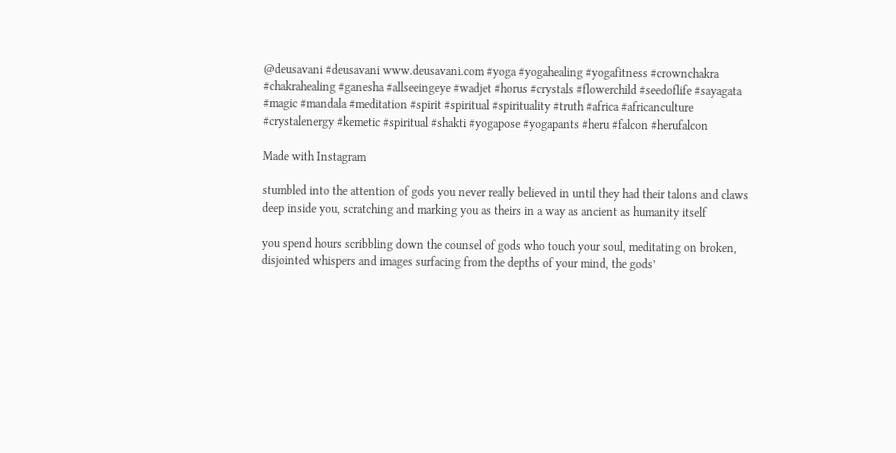@deusavani #deusavani www.deusavani.com #yoga #yogahealing #yogafitness #crownchakra #chakrahealing #ganesha #allseeingeye #wadjet #horus #crystals #flowerchild #seedoflife #sayagata #magic #mandala #meditation #spirit #spiritual #spirituality #truth #africa #africanculture #crystalenergy #kemetic #spiritual #shakti #yogapose #yogapants #heru #falcon #herufalcon

Made with Instagram

stumbled into the attention of gods you never really believed in until they had their talons and claws deep inside you, scratching and marking you as theirs in a way as ancient as humanity itself

you spend hours scribbling down the counsel of gods who touch your soul, meditating on broken, disjointed whispers and images surfacing from the depths of your mind, the gods’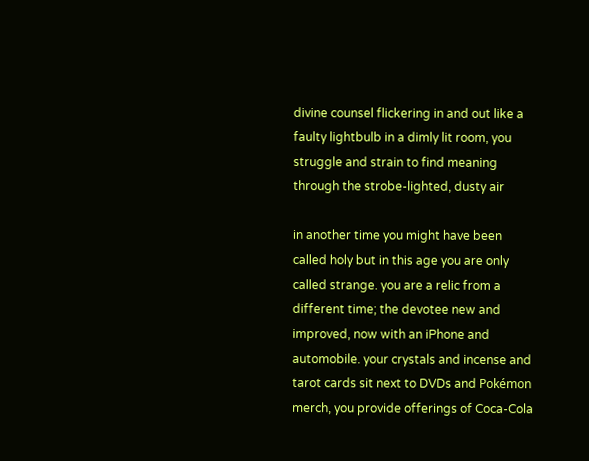divine counsel flickering in and out like a faulty lightbulb in a dimly lit room, you struggle and strain to find meaning through the strobe-lighted, dusty air

in another time you might have been called holy but in this age you are only called strange. you are a relic from a different time; the devotee new and improved, now with an iPhone and automobile. your crystals and incense and tarot cards sit next to DVDs and Pokémon merch, you provide offerings of Coca-Cola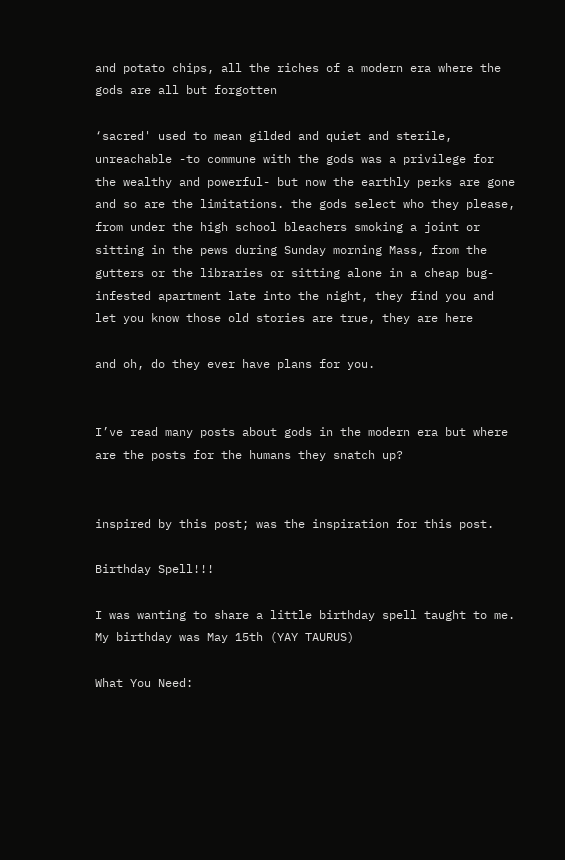and potato chips, all the riches of a modern era where the gods are all but forgotten

‘sacred' used to mean gilded and quiet and sterile, unreachable -to commune with the gods was a privilege for the wealthy and powerful- but now the earthly perks are gone and so are the limitations. the gods select who they please, from under the high school bleachers smoking a joint or sitting in the pews during Sunday morning Mass, from the gutters or the libraries or sitting alone in a cheap bug-infested apartment late into the night, they find you and let you know those old stories are true, they are here

and oh, do they ever have plans for you.


I’ve read many posts about gods in the modern era but where are the posts for the humans they snatch up?


inspired by this post; was the inspiration for this post.

Birthday Spell!!!

I was wanting to share a little birthday spell taught to me. My birthday was May 15th (YAY TAURUS)

What You Need: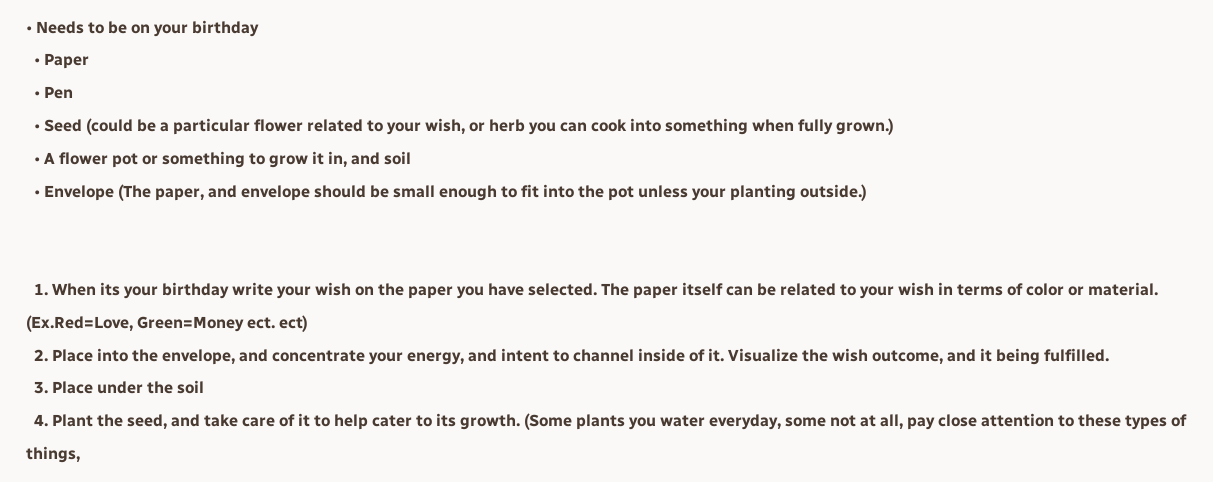• Needs to be on your birthday
  • Paper
  • Pen
  • Seed (could be a particular flower related to your wish, or herb you can cook into something when fully grown.)
  • A flower pot or something to grow it in, and soil
  • Envelope (The paper, and envelope should be small enough to fit into the pot unless your planting outside.)


  1. When its your birthday write your wish on the paper you have selected. The paper itself can be related to your wish in terms of color or material. (Ex.Red=Love, Green=Money ect. ect)
  2. Place into the envelope, and concentrate your energy, and intent to channel inside of it. Visualize the wish outcome, and it being fulfilled.
  3. Place under the soil
  4. Plant the seed, and take care of it to help cater to its growth. (Some plants you water everyday, some not at all, pay close attention to these types of things,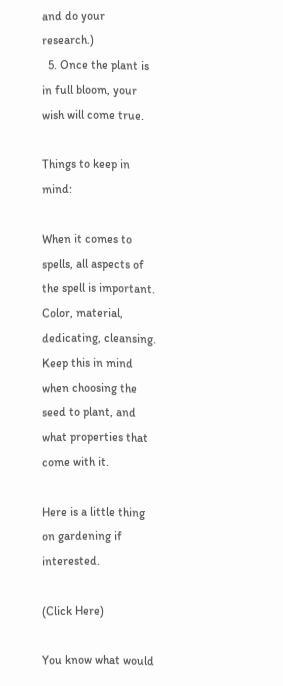and do your research.)
  5. Once the plant is in full bloom, your wish will come true.

Things to keep in mind:

When it comes to spells, all aspects of the spell is important. Color, material, dedicating, cleansing. Keep this in mind when choosing the seed to plant, and what properties that come with it.

Here is a little thing on gardening if interested.

(Click Here)

You know what would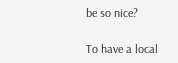be so nice?

To have a local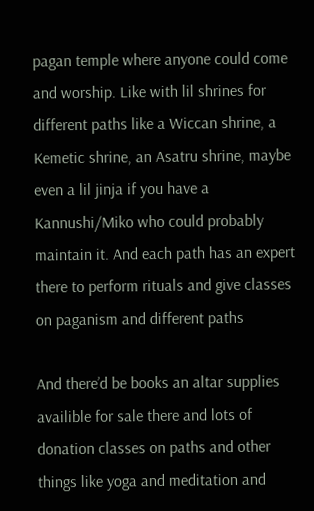pagan temple where anyone could come and worship. Like with lil shrines for different paths like a Wiccan shrine, a Kemetic shrine, an Asatru shrine, maybe even a lil jinja if you have a Kannushi/Miko who could probably maintain it. And each path has an expert there to perform rituals and give classes on paganism and different paths

And there’d be books an altar supplies availible for sale there and lots of donation classes on paths and other things like yoga and meditation and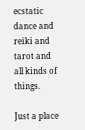ecstatic dance and reiki and tarot and all kinds of things.

Just a place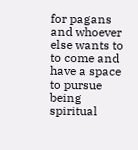for pagans and whoever else wants to to come and have a space to pursue being spiritual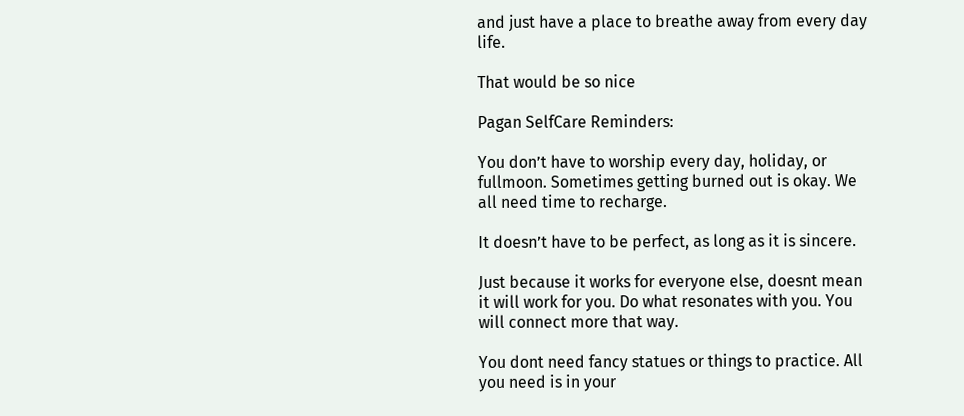and just have a place to breathe away from every day life.

That would be so nice

Pagan SelfCare Reminders:

You don’t have to worship every day, holiday, or fullmoon. Sometimes getting burned out is okay. We all need time to recharge.

It doesn’t have to be perfect, as long as it is sincere.

Just because it works for everyone else, doesnt mean it will work for you. Do what resonates with you. You will connect more that way.

You dont need fancy statues or things to practice. All you need is in your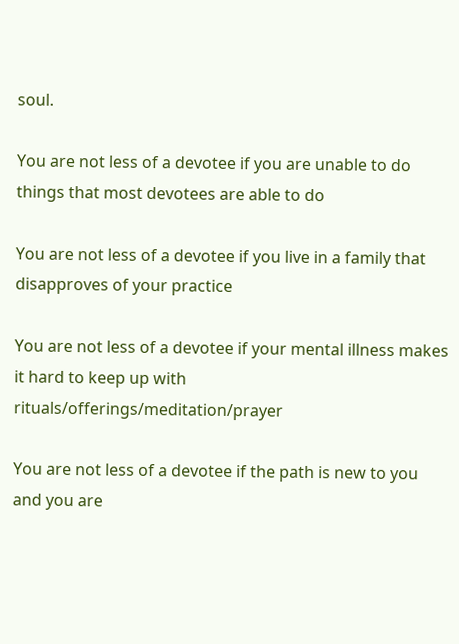soul.

You are not less of a devotee if you are unable to do things that most devotees are able to do

You are not less of a devotee if you live in a family that disapproves of your practice

You are not less of a devotee if your mental illness makes it hard to keep up with rituals/offerings/meditation/prayer

You are not less of a devotee if the path is new to you and you are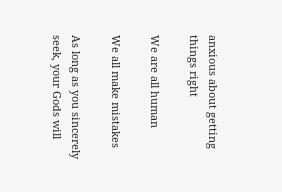anxious about getting things right

We are all human

We all make mistakes

As long as you sincerely seek, your Gods will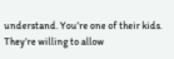understand. You’re one of their kids. They’re willing to allow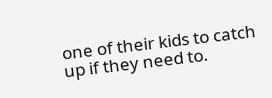one of their kids to catch up if they need to.